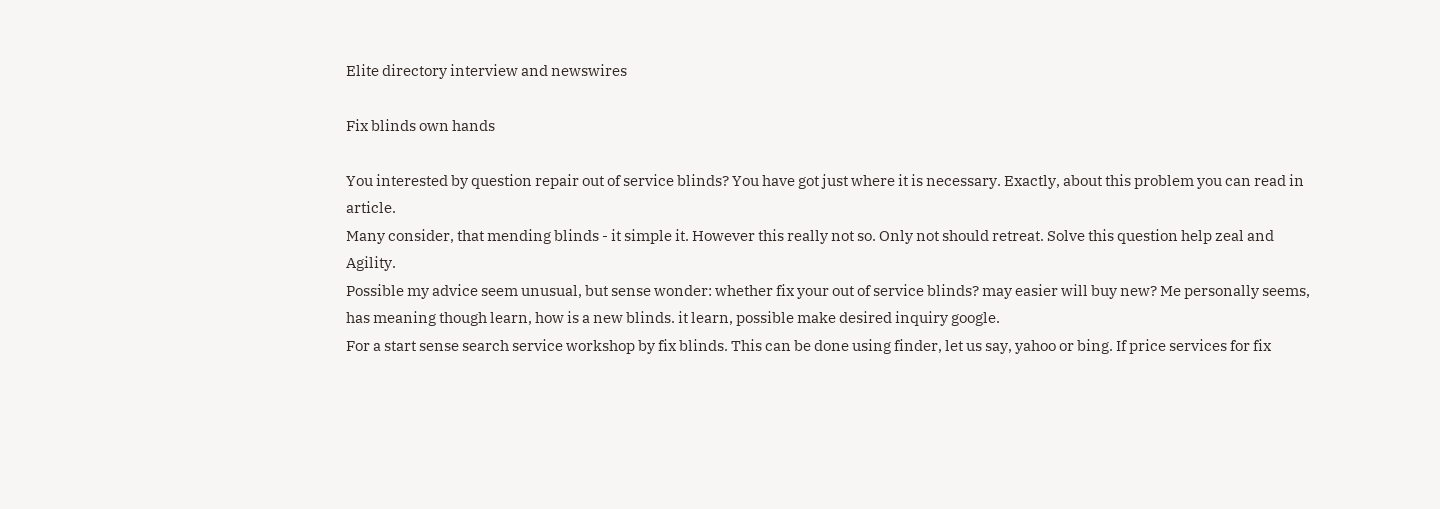Elite directory interview and newswires

Fix blinds own hands

You interested by question repair out of service blinds? You have got just where it is necessary. Exactly, about this problem you can read in article.
Many consider, that mending blinds - it simple it. However this really not so. Only not should retreat. Solve this question help zeal and Agility.
Possible my advice seem unusual, but sense wonder: whether fix your out of service blinds? may easier will buy new? Me personally seems, has meaning though learn, how is a new blinds. it learn, possible make desired inquiry google.
For a start sense search service workshop by fix blinds. This can be done using finder, let us say, yahoo or bing. If price services for fix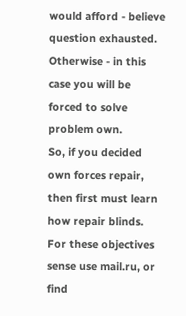would afford - believe question exhausted. Otherwise - in this case you will be forced to solve problem own.
So, if you decided own forces repair, then first must learn how repair blinds. For these objectives sense use mail.ru, or find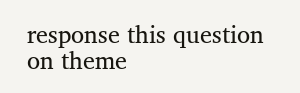response this question on theme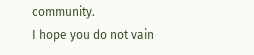community.
I hope you do not vain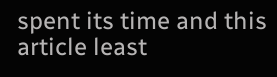spent its time and this article least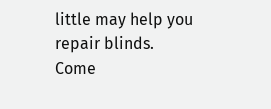little may help you repair blinds.
Come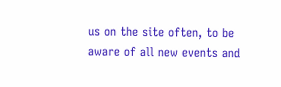us on the site often, to be aware of all new events and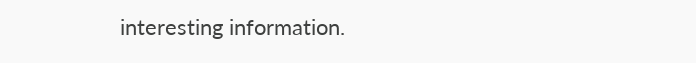interesting information.